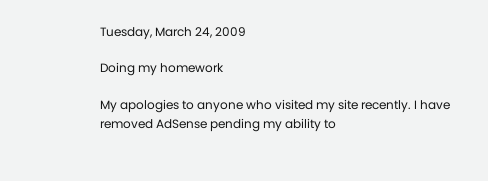Tuesday, March 24, 2009

Doing my homework

My apologies to anyone who visited my site recently. I have removed AdSense pending my ability to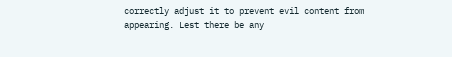correctly adjust it to prevent evil content from appearing. Lest there be any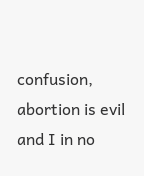confusion, abortion is evil and I in no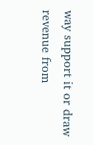way support it or draw revenue from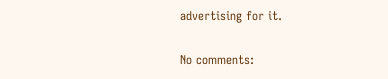advertising for it.

No comments: